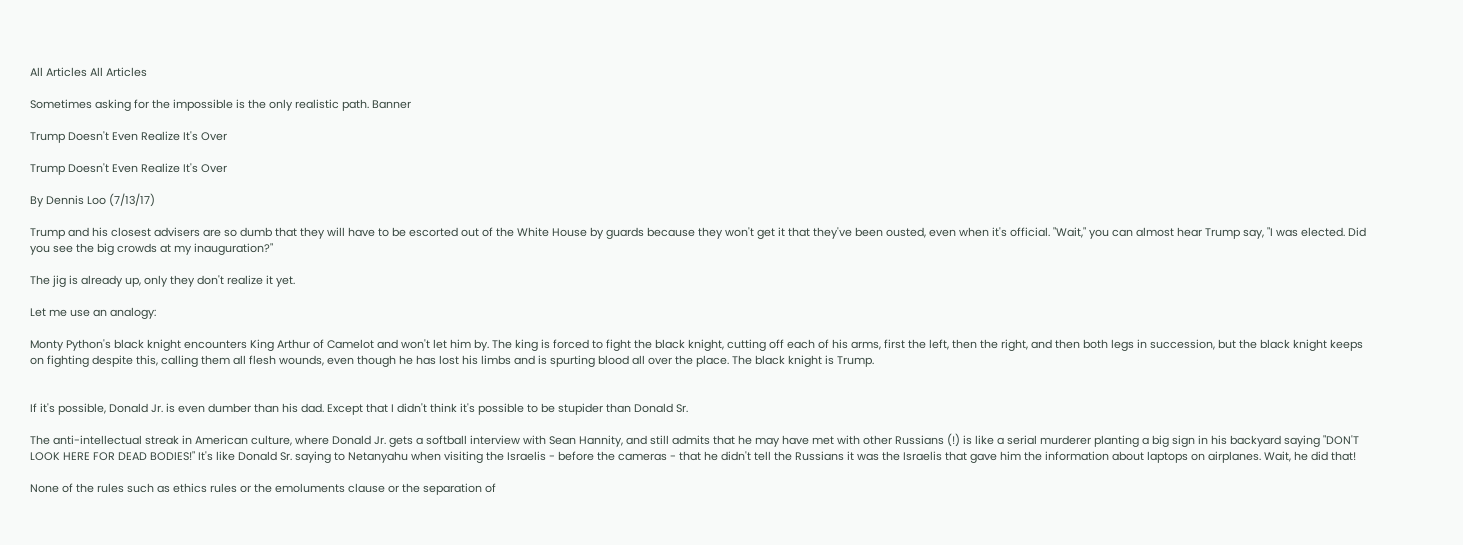All Articles All Articles

Sometimes asking for the impossible is the only realistic path. Banner

Trump Doesn't Even Realize It's Over

Trump Doesn't Even Realize It's Over

By Dennis Loo (7/13/17)

Trump and his closest advisers are so dumb that they will have to be escorted out of the White House by guards because they won't get it that they've been ousted, even when it's official. "Wait," you can almost hear Trump say, "I was elected. Did you see the big crowds at my inauguration?"

The jig is already up, only they don't realize it yet.

Let me use an analogy:

Monty Python's black knight encounters King Arthur of Camelot and won't let him by. The king is forced to fight the black knight, cutting off each of his arms, first the left, then the right, and then both legs in succession, but the black knight keeps on fighting despite this, calling them all flesh wounds, even though he has lost his limbs and is spurting blood all over the place. The black knight is Trump.


If it's possible, Donald Jr. is even dumber than his dad. Except that I didn't think it's possible to be stupider than Donald Sr.

The anti-intellectual streak in American culture, where Donald Jr. gets a softball interview with Sean Hannity, and still admits that he may have met with other Russians (!) is like a serial murderer planting a big sign in his backyard saying "DON'T LOOK HERE FOR DEAD BODIES!" It's like Donald Sr. saying to Netanyahu when visiting the Israelis - before the cameras - that he didn't tell the Russians it was the Israelis that gave him the information about laptops on airplanes. Wait, he did that!

None of the rules such as ethics rules or the emoluments clause or the separation of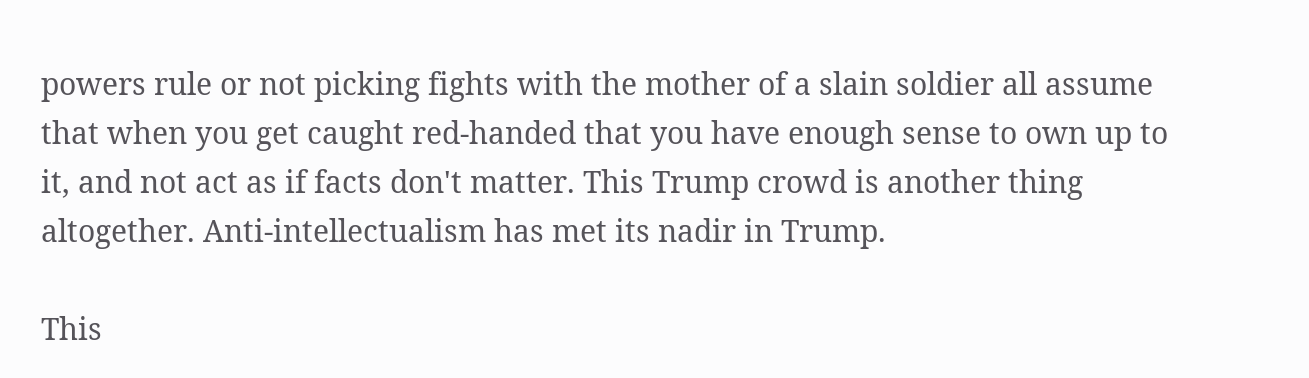powers rule or not picking fights with the mother of a slain soldier all assume that when you get caught red-handed that you have enough sense to own up to it, and not act as if facts don't matter. This Trump crowd is another thing altogether. Anti-intellectualism has met its nadir in Trump.

This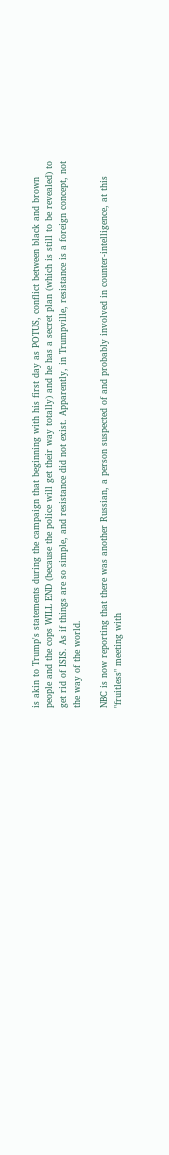is akin to Trump's statements during the campaign that beginning with his first day as POTUS, conflict between black and brown people and the cops WILL END (because the police will get their way totally) and he has a secret plan (which is still to be revealed) to get rid of ISIS. As if things are so simple, and resistance did not exist. Apparently, in Trumpville, resistance is a foreign concept, not the way of the world.

NBC is now reporting that there was another Russian, a person suspected of and probably involved in counter-intelligence, at this "fruitless" meeting with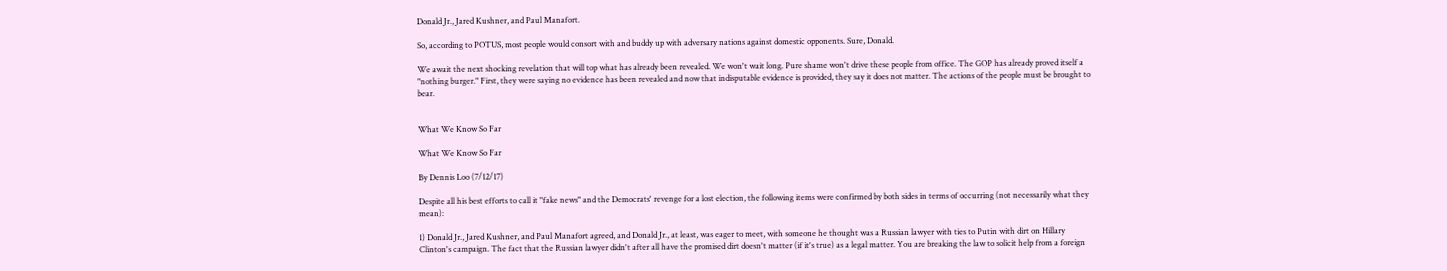Donald Jr., Jared Kushner, and Paul Manafort.

So, according to POTUS, most people would consort with and buddy up with adversary nations against domestic opponents. Sure, Donald.

We await the next shocking revelation that will top what has already been revealed. We won't wait long. Pure shame won't drive these people from office. The GOP has already proved itself a "nothing burger." First, they were saying no evidence has been revealed and now that indisputable evidence is provided, they say it does not matter. The actions of the people must be brought to bear.


What We Know So Far

What We Know So Far

By Dennis Loo (7/12/17)

Despite all his best efforts to call it "fake news" and the Democrats' revenge for a lost election, the following items were confirmed by both sides in terms of occurring (not necessarily what they mean):

1) Donald Jr., Jared Kushner, and Paul Manafort agreed, and Donald Jr., at least, was eager to meet, with someone he thought was a Russian lawyer with ties to Putin with dirt on Hillary Clinton's campaign. The fact that the Russian lawyer didn't after all have the promised dirt doesn't matter (if it's true) as a legal matter. You are breaking the law to solicit help from a foreign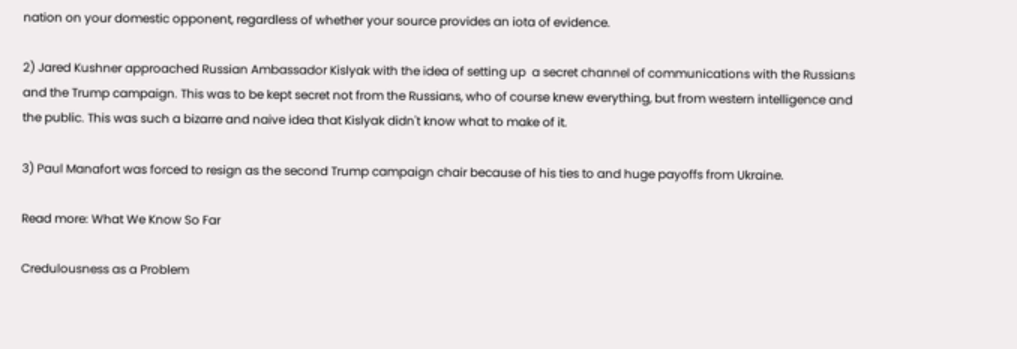nation on your domestic opponent, regardless of whether your source provides an iota of evidence.

2) Jared Kushner approached Russian Ambassador Kislyak with the idea of setting up  a secret channel of communications with the Russians and the Trump campaign. This was to be kept secret not from the Russians, who of course knew everything, but from western intelligence and the public. This was such a bizarre and naive idea that Kislyak didn't know what to make of it.

3) Paul Manafort was forced to resign as the second Trump campaign chair because of his ties to and huge payoffs from Ukraine.

Read more: What We Know So Far

Credulousness as a Problem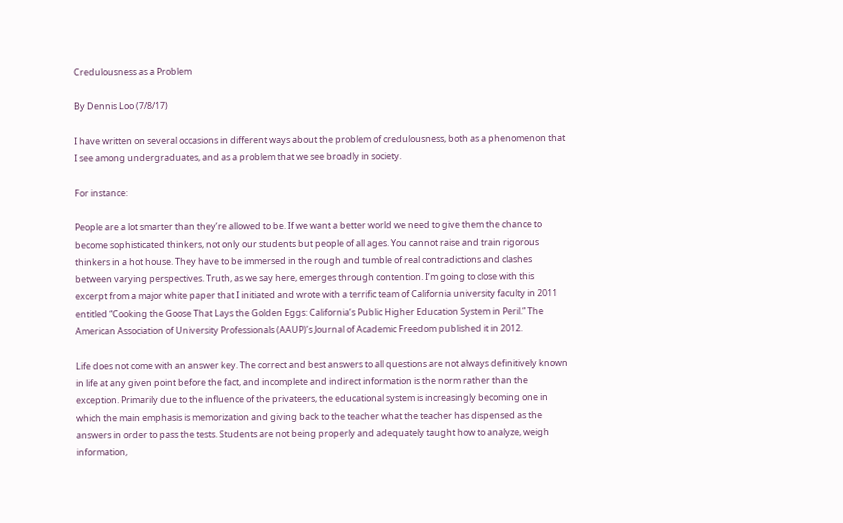Credulousness as a Problem

By Dennis Loo (7/8/17)

I have written on several occasions in different ways about the problem of credulousness, both as a phenomenon that I see among undergraduates, and as a problem that we see broadly in society.

For instance:

People are a lot smarter than they’re allowed to be. If we want a better world we need to give them the chance to become sophisticated thinkers, not only our students but people of all ages. You cannot raise and train rigorous thinkers in a hot house. They have to be immersed in the rough and tumble of real contradictions and clashes between varying perspectives. Truth, as we say here, emerges through contention. I’m going to close with this excerpt from a major white paper that I initiated and wrote with a terrific team of California university faculty in 2011 entitled “Cooking the Goose That Lays the Golden Eggs: California’s Public Higher Education System in Peril.” The American Association of University Professionals (AAUP)’s Journal of Academic Freedom published it in 2012.

Life does not come with an answer key. The correct and best answers to all questions are not always definitively known in life at any given point before the fact, and incomplete and indirect information is the norm rather than the exception. Primarily due to the influence of the privateers, the educational system is increasingly becoming one in which the main emphasis is memorization and giving back to the teacher what the teacher has dispensed as the answers in order to pass the tests. Students are not being properly and adequately taught how to analyze, weigh information,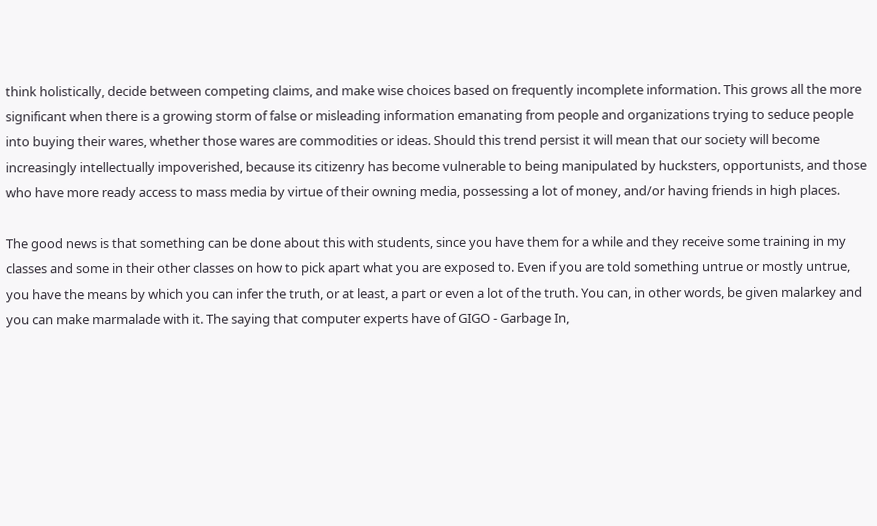think holistically, decide between competing claims, and make wise choices based on frequently incomplete information. This grows all the more significant when there is a growing storm of false or misleading information emanating from people and organizations trying to seduce people into buying their wares, whether those wares are commodities or ideas. Should this trend persist it will mean that our society will become increasingly intellectually impoverished, because its citizenry has become vulnerable to being manipulated by hucksters, opportunists, and those who have more ready access to mass media by virtue of their owning media, possessing a lot of money, and/or having friends in high places.

The good news is that something can be done about this with students, since you have them for a while and they receive some training in my classes and some in their other classes on how to pick apart what you are exposed to. Even if you are told something untrue or mostly untrue, you have the means by which you can infer the truth, or at least, a part or even a lot of the truth. You can, in other words, be given malarkey and you can make marmalade with it. The saying that computer experts have of GIGO - Garbage In,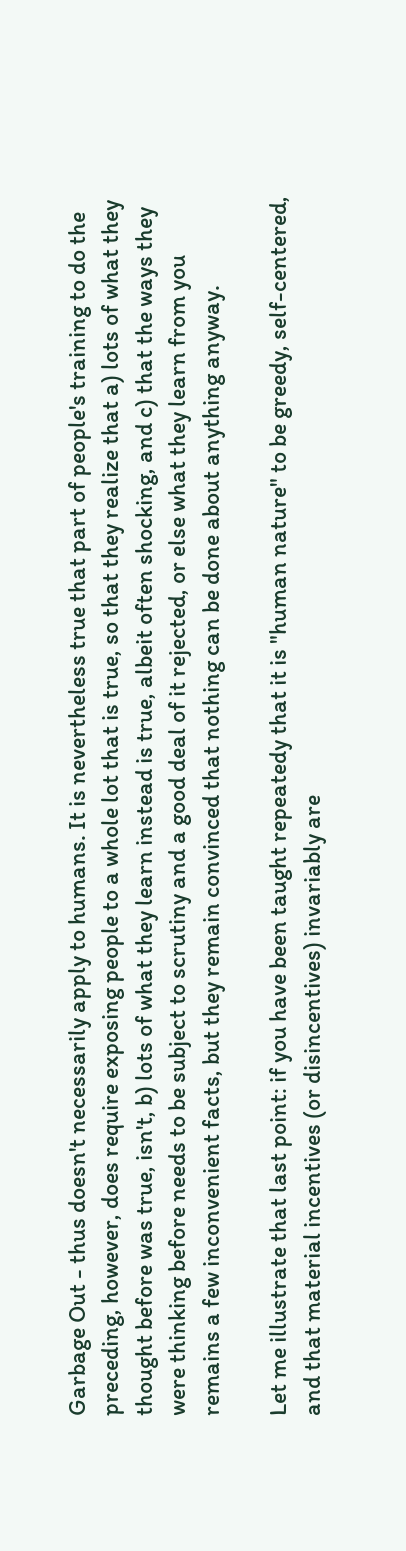Garbage Out - thus doesn't necessarily apply to humans. It is nevertheless true that part of people's training to do the preceding, however, does require exposing people to a whole lot that is true, so that they realize that a) lots of what they thought before was true, isn't, b) lots of what they learn instead is true, albeit often shocking, and c) that the ways they were thinking before needs to be subject to scrutiny and a good deal of it rejected, or else what they learn from you remains a few inconvenient facts, but they remain convinced that nothing can be done about anything anyway.

Let me illustrate that last point: if you have been taught repeatedy that it is "human nature" to be greedy, self-centered, and that material incentives (or disincentives) invariably are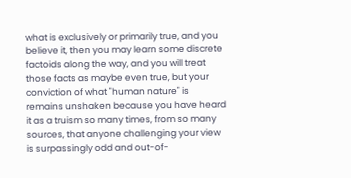what is exclusively or primarily true, and you believe it, then you may learn some discrete factoids along the way, and you will treat those facts as maybe even true, but your conviction of what "human nature" is remains unshaken because you have heard it as a truism so many times, from so many sources, that anyone challenging your view is surpassingly odd and out-of-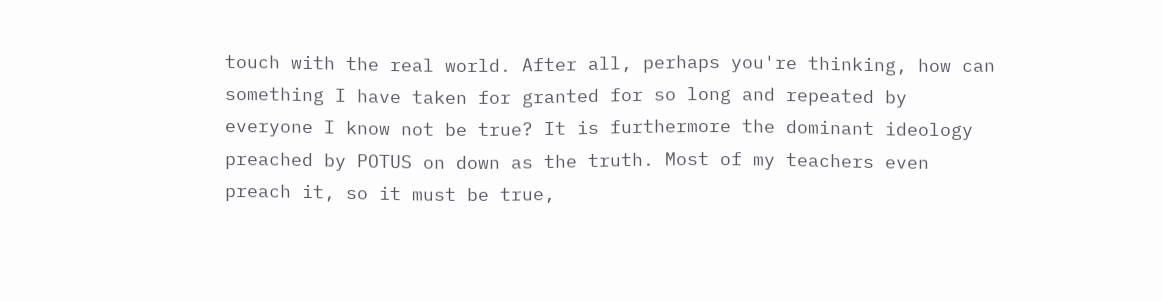touch with the real world. After all, perhaps you're thinking, how can something I have taken for granted for so long and repeated by everyone I know not be true? It is furthermore the dominant ideology preached by POTUS on down as the truth. Most of my teachers even preach it, so it must be true,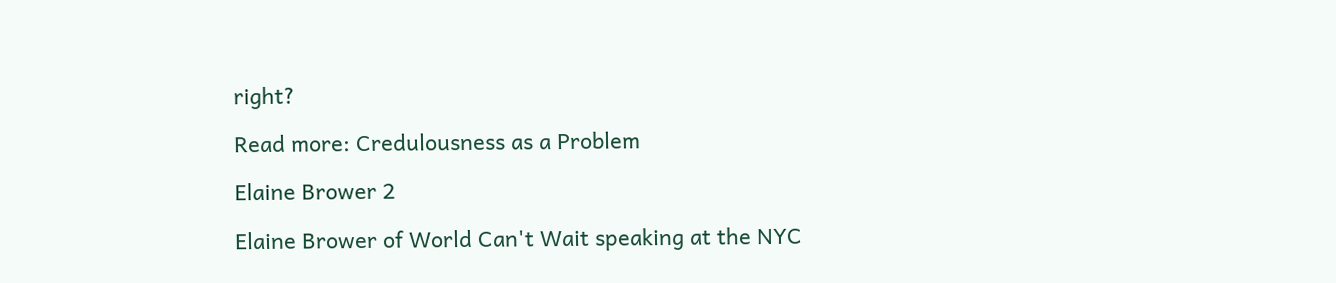right?

Read more: Credulousness as a Problem

Elaine Brower 2

Elaine Brower of World Can't Wait speaking at the NYC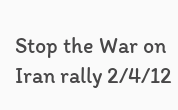Stop the War on Iran rally 2/4/12